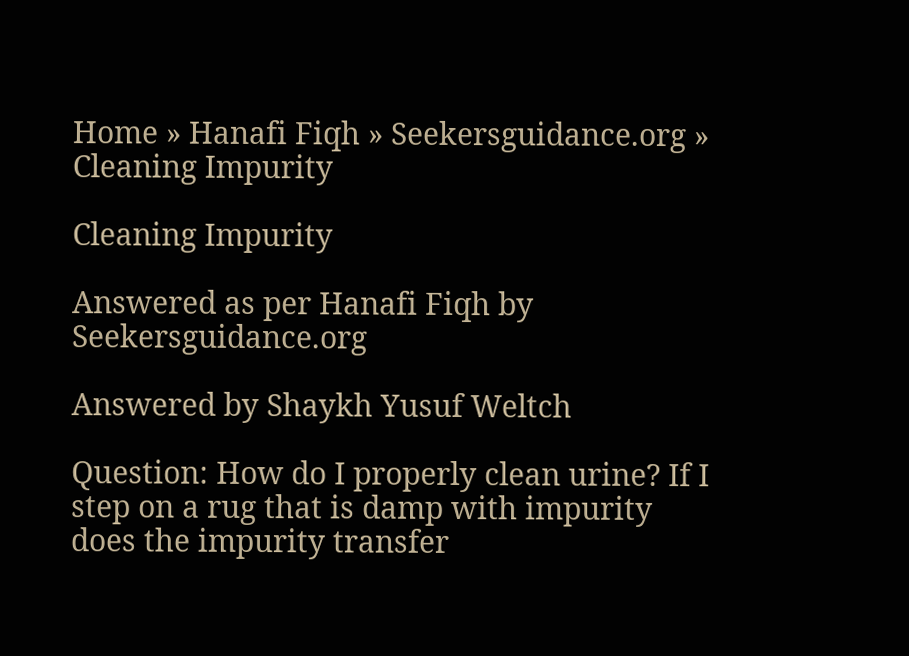Home » Hanafi Fiqh » Seekersguidance.org » Cleaning Impurity

Cleaning Impurity

Answered as per Hanafi Fiqh by Seekersguidance.org

Answered by Shaykh Yusuf Weltch

Question: How do I properly clean urine? If I step on a rug that is damp with impurity does the impurity transfer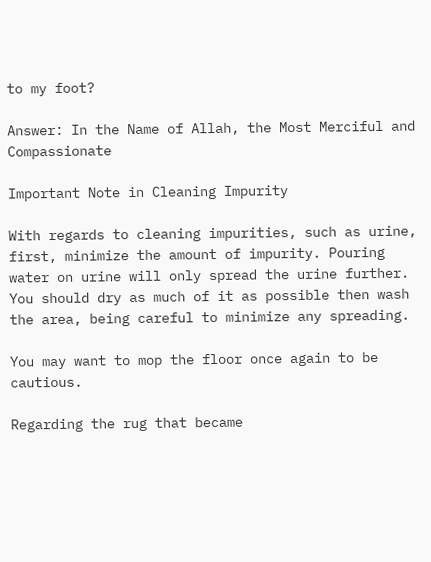to my foot?

Answer: In the Name of Allah, the Most Merciful and Compassionate

Important Note in Cleaning Impurity

With regards to cleaning impurities, such as urine, first, minimize the amount of impurity. Pouring water on urine will only spread the urine further. You should dry as much of it as possible then wash the area, being careful to minimize any spreading.

You may want to mop the floor once again to be cautious.

Regarding the rug that became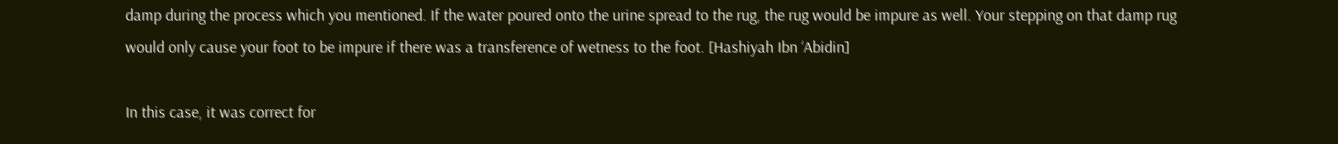damp during the process which you mentioned. If the water poured onto the urine spread to the rug, the rug would be impure as well. Your stepping on that damp rug would only cause your foot to be impure if there was a transference of wetness to the foot. [Hashiyah Ibn ‘Abidin]

In this case, it was correct for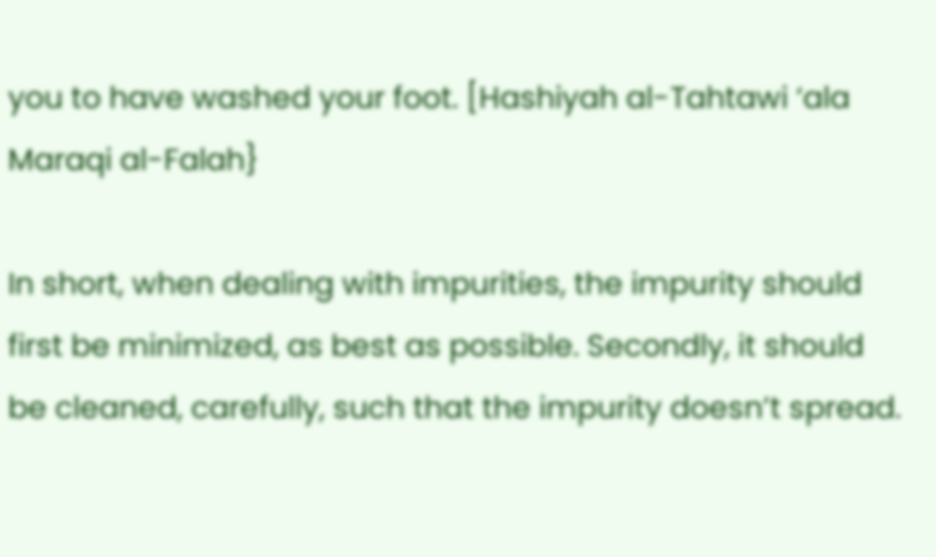you to have washed your foot. [Hashiyah al-Tahtawi ‘ala Maraqi al-Falah}

In short, when dealing with impurities, the impurity should first be minimized, as best as possible. Secondly, it should be cleaned, carefully, such that the impurity doesn’t spread.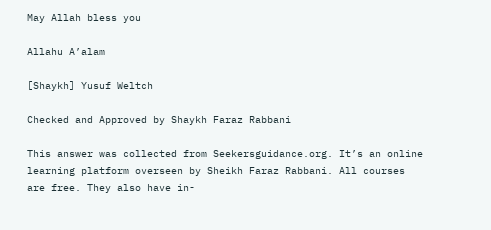May Allah bless you

Allahu A’alam

[Shaykh] Yusuf Weltch

Checked and Approved by Shaykh Faraz Rabbani

This answer was collected from Seekersguidance.org. It’s an online learning platform overseen by Sheikh Faraz Rabbani. All courses are free. They also have in-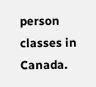person classes in Canada.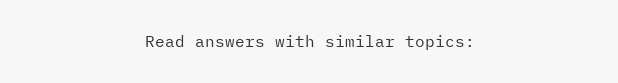Read answers with similar topics: